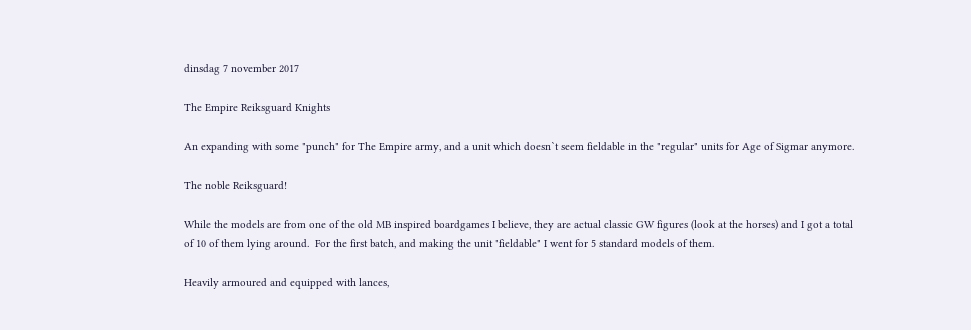dinsdag 7 november 2017

The Empire Reiksguard Knights

An expanding with some "punch" for The Empire army, and a unit which doesn`t seem fieldable in the "regular" units for Age of Sigmar anymore.

The noble Reiksguard!

While the models are from one of the old MB inspired boardgames I believe, they are actual classic GW figures (look at the horses) and I got a total of 10 of them lying around.  For the first batch, and making the unit "fieldable" I went for 5 standard models of them.

Heavily armoured and equipped with lances,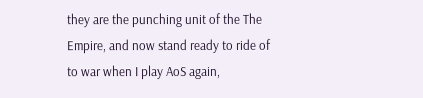they are the punching unit of the The Empire, and now stand ready to ride of to war when I play AoS again,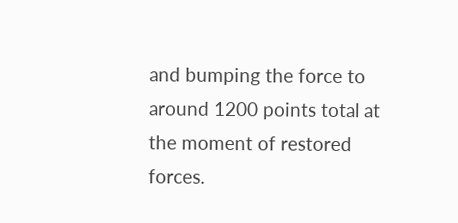and bumping the force to around 1200 points total at the moment of restored forces.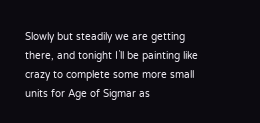Slowly but steadily we are getting there, and tonight I`ll be painting like crazy to complete some more small units for Age of Sigmar as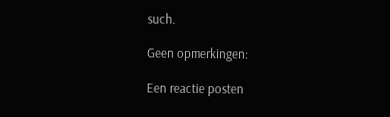such.

Geen opmerkingen:

Een reactie posten